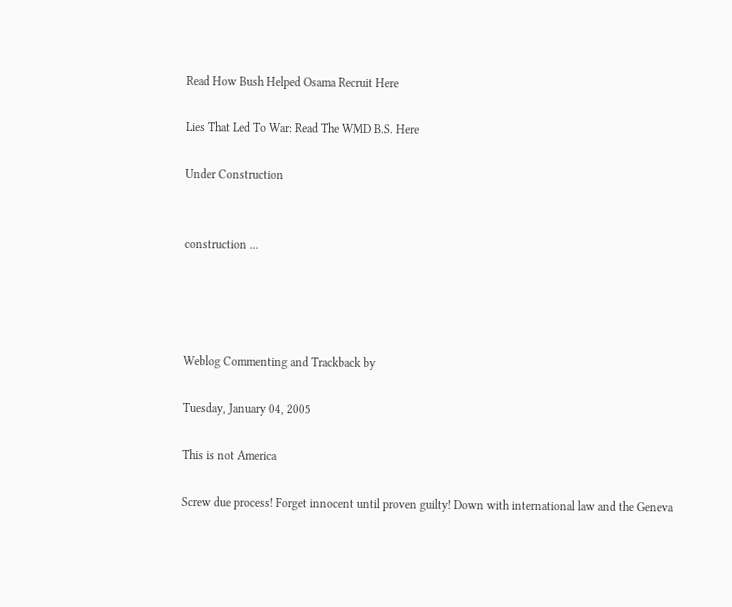Read How Bush Helped Osama Recruit Here

Lies That Led To War: Read The WMD B.S. Here

Under Construction


construction ...




Weblog Commenting and Trackback by

Tuesday, January 04, 2005

This is not America

Screw due process! Forget innocent until proven guilty! Down with international law and the Geneva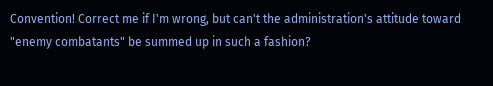Convention! Correct me if I'm wrong, but can't the administration's attitude toward "enemy combatants" be summed up in such a fashion?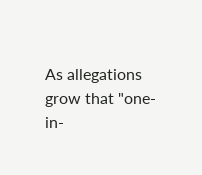As allegations grow that "one-in-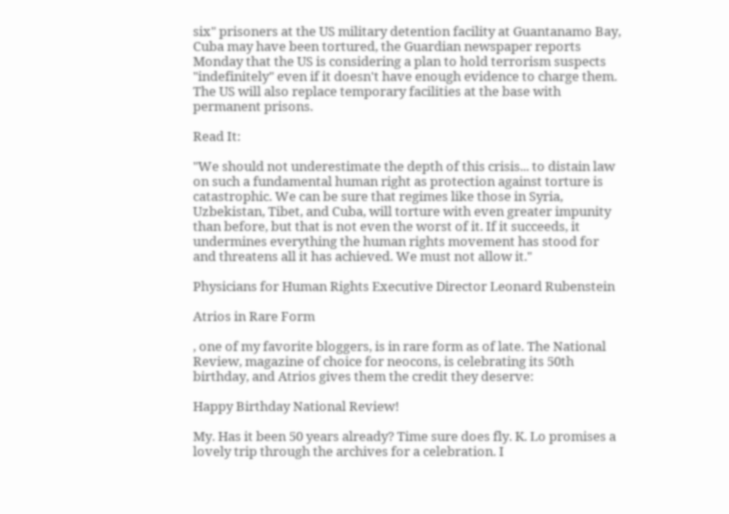six" prisoners at the US military detention facility at Guantanamo Bay, Cuba may have been tortured, the Guardian newspaper reports Monday that the US is considering a plan to hold terrorism suspects "indefinitely" even if it doesn't have enough evidence to charge them. The US will also replace temporary facilities at the base with permanent prisons.

Read It:

"We should not underestimate the depth of this crisis... to distain law on such a fundamental human right as protection against torture is catastrophic. We can be sure that regimes like those in Syria, Uzbekistan, Tibet, and Cuba, will torture with even greater impunity than before, but that is not even the worst of it. If it succeeds, it undermines everything the human rights movement has stood for and threatens all it has achieved. We must not allow it."

Physicians for Human Rights Executive Director Leonard Rubenstein

Atrios in Rare Form

, one of my favorite bloggers, is in rare form as of late. The National Review, magazine of choice for neocons, is celebrating its 50th birthday, and Atrios gives them the credit they deserve:

Happy Birthday National Review!

My. Has it been 50 years already? Time sure does fly. K. Lo promises a lovely trip through the archives for a celebration. I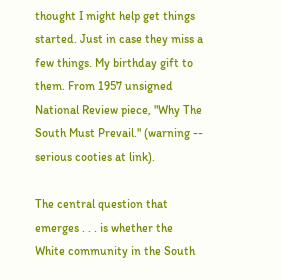thought I might help get things started. Just in case they miss a few things. My birthday gift to them. From 1957 unsigned National Review piece, "Why The South Must Prevail." (warning -- serious cooties at link).

The central question that emerges . . . is whether the White community in the South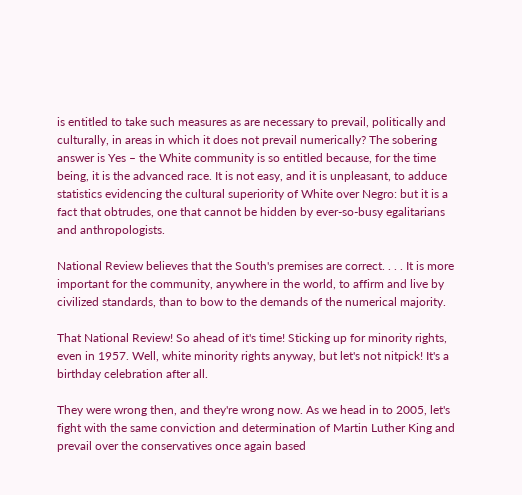is entitled to take such measures as are necessary to prevail, politically and culturally, in areas in which it does not prevail numerically? The sobering answer is Yes – the White community is so entitled because, for the time being, it is the advanced race. It is not easy, and it is unpleasant, to adduce statistics evidencing the cultural superiority of White over Negro: but it is a fact that obtrudes, one that cannot be hidden by ever-so-busy egalitarians and anthropologists.

National Review believes that the South's premises are correct. . . . It is more important for the community, anywhere in the world, to affirm and live by civilized standards, than to bow to the demands of the numerical majority.

That National Review! So ahead of it's time! Sticking up for minority rights, even in 1957. Well, white minority rights anyway, but let's not nitpick! It's a birthday celebration after all.

They were wrong then, and they're wrong now. As we head in to 2005, let's fight with the same conviction and determination of Martin Luther King and prevail over the conservatives once again based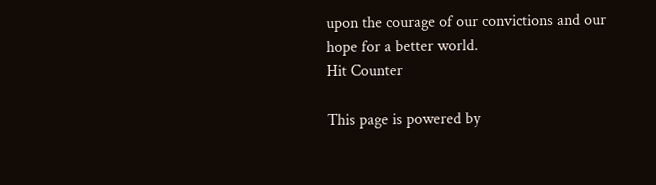upon the courage of our convictions and our hope for a better world.
Hit Counter

This page is powered by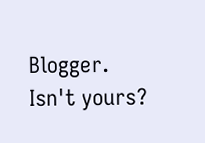Blogger. Isn't yours?